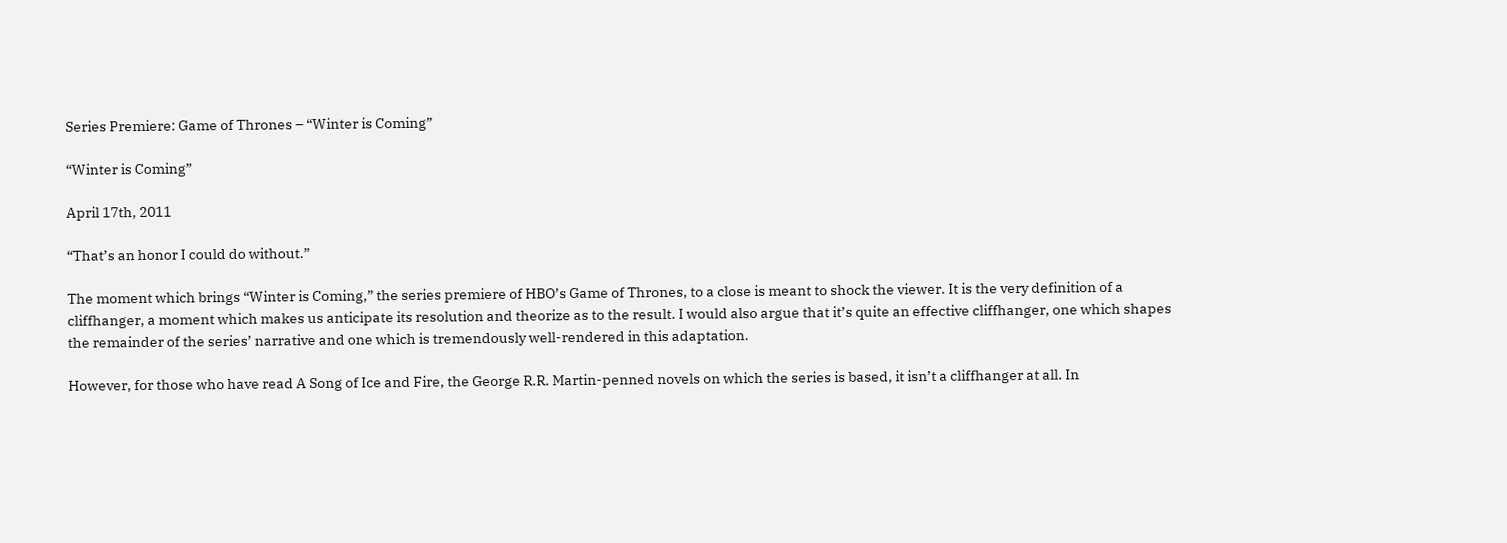Series Premiere: Game of Thrones – “Winter is Coming”

“Winter is Coming”

April 17th, 2011

“That’s an honor I could do without.”

The moment which brings “Winter is Coming,” the series premiere of HBO’s Game of Thrones, to a close is meant to shock the viewer. It is the very definition of a cliffhanger, a moment which makes us anticipate its resolution and theorize as to the result. I would also argue that it’s quite an effective cliffhanger, one which shapes the remainder of the series’ narrative and one which is tremendously well-rendered in this adaptation.

However, for those who have read A Song of Ice and Fire, the George R.R. Martin-penned novels on which the series is based, it isn’t a cliffhanger at all. In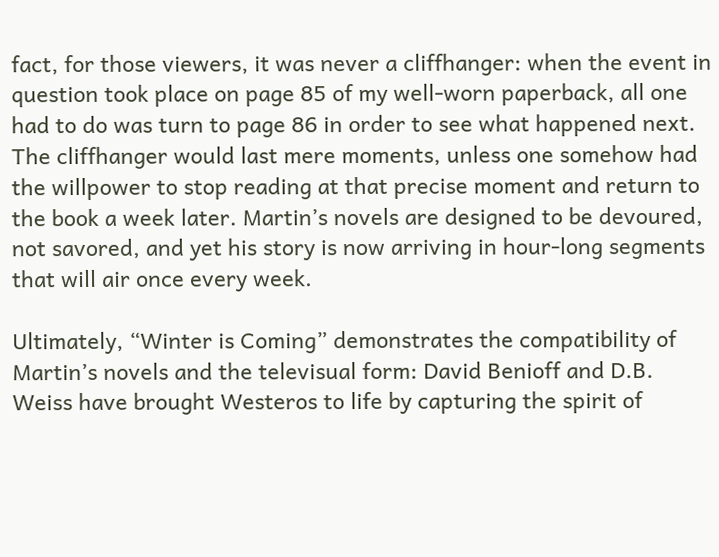fact, for those viewers, it was never a cliffhanger: when the event in question took place on page 85 of my well-worn paperback, all one had to do was turn to page 86 in order to see what happened next. The cliffhanger would last mere moments, unless one somehow had the willpower to stop reading at that precise moment and return to the book a week later. Martin’s novels are designed to be devoured, not savored, and yet his story is now arriving in hour-long segments that will air once every week.

Ultimately, “Winter is Coming” demonstrates the compatibility of Martin’s novels and the televisual form: David Benioff and D.B. Weiss have brought Westeros to life by capturing the spirit of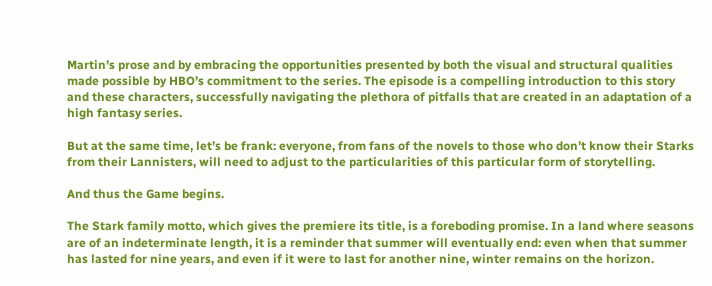Martin’s prose and by embracing the opportunities presented by both the visual and structural qualities made possible by HBO’s commitment to the series. The episode is a compelling introduction to this story and these characters, successfully navigating the plethora of pitfalls that are created in an adaptation of a high fantasy series.

But at the same time, let’s be frank: everyone, from fans of the novels to those who don’t know their Starks from their Lannisters, will need to adjust to the particularities of this particular form of storytelling.

And thus the Game begins.

The Stark family motto, which gives the premiere its title, is a foreboding promise. In a land where seasons are of an indeterminate length, it is a reminder that summer will eventually end: even when that summer has lasted for nine years, and even if it were to last for another nine, winter remains on the horizon.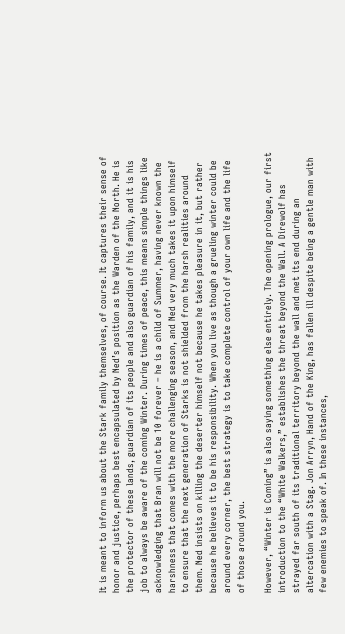It is meant to inform us about the Stark family themselves, of course. It captures their sense of honor and justice, perhaps best encapsulated by Ned’s position as the Warden of the North. He is the protector of these lands, guardian of its people and also guardian of his family, and it is his job to always be aware of the coming Winter. During times of peace, this means simple things like acknowledging that Bran will not be 10 forever – he is a child of Summer, having never known the harshness that comes with the more challenging season, and Ned very much takes it upon himself to ensure that the next generation of Starks is not shielded from the harsh realities around them. Ned insists on killing the deserter himself not because he takes pleasure in it, but rather because he believes it to be his responsibility. When you live as though a grueling winter could be around every corner, the best strategy is to take complete control of your own life and the life of those around you.

However, “Winter is Coming” is also saying something else entirely. The opening prologue, our first introduction to the “White Walkers,” establishes the threat beyond the Wall. A Direwolf has strayed far south of its traditional territory beyond the wall and met its end during an altercation with a Stag. Jon Arryn, Hand of the King, has fallen ill despite being a gentle man with few enemies to speak of. In these instances,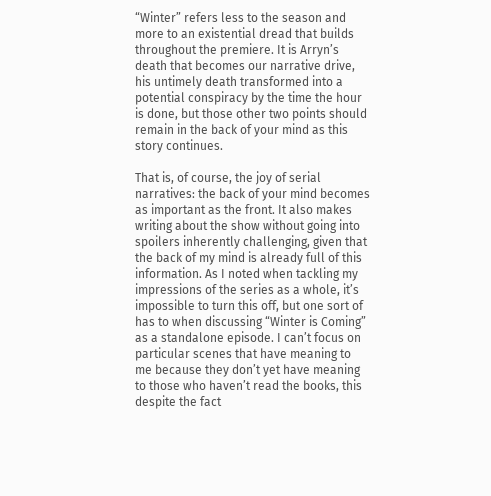“Winter” refers less to the season and more to an existential dread that builds throughout the premiere. It is Arryn’s death that becomes our narrative drive, his untimely death transformed into a potential conspiracy by the time the hour is done, but those other two points should remain in the back of your mind as this story continues.

That is, of course, the joy of serial narratives: the back of your mind becomes as important as the front. It also makes writing about the show without going into spoilers inherently challenging, given that the back of my mind is already full of this information. As I noted when tackling my impressions of the series as a whole, it’s impossible to turn this off, but one sort of has to when discussing “Winter is Coming” as a standalone episode. I can’t focus on particular scenes that have meaning to me because they don’t yet have meaning to those who haven’t read the books, this despite the fact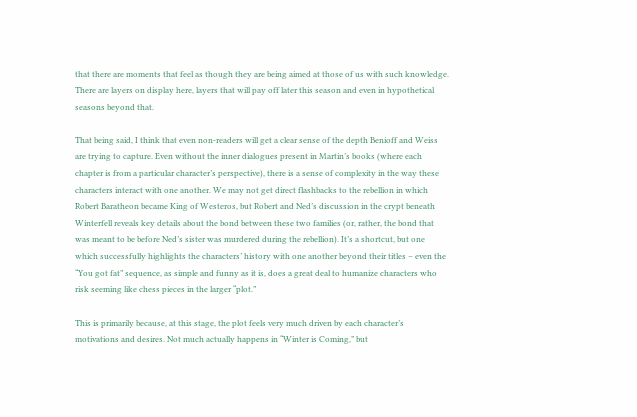that there are moments that feel as though they are being aimed at those of us with such knowledge. There are layers on display here, layers that will pay off later this season and even in hypothetical seasons beyond that.

That being said, I think that even non-readers will get a clear sense of the depth Benioff and Weiss are trying to capture. Even without the inner dialogues present in Martin’s books (where each chapter is from a particular character’s perspective), there is a sense of complexity in the way these characters interact with one another. We may not get direct flashbacks to the rebellion in which Robert Baratheon became King of Westeros, but Robert and Ned’s discussion in the crypt beneath Winterfell reveals key details about the bond between these two families (or, rather, the bond that was meant to be before Ned’s sister was murdered during the rebellion). It’s a shortcut, but one which successfully highlights the characters’ history with one another beyond their titles – even the “You got fat” sequence, as simple and funny as it is, does a great deal to humanize characters who risk seeming like chess pieces in the larger “plot.”

This is primarily because, at this stage, the plot feels very much driven by each character’s motivations and desires. Not much actually happens in “Winter is Coming,” but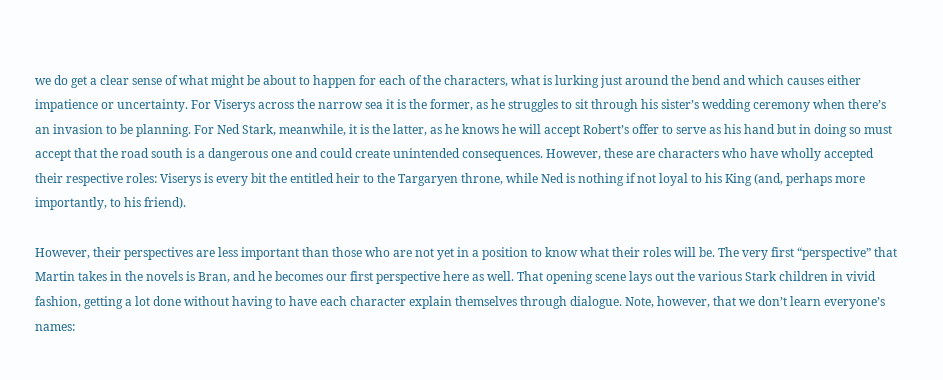we do get a clear sense of what might be about to happen for each of the characters, what is lurking just around the bend and which causes either impatience or uncertainty. For Viserys across the narrow sea it is the former, as he struggles to sit through his sister’s wedding ceremony when there’s an invasion to be planning. For Ned Stark, meanwhile, it is the latter, as he knows he will accept Robert’s offer to serve as his hand but in doing so must accept that the road south is a dangerous one and could create unintended consequences. However, these are characters who have wholly accepted their respective roles: Viserys is every bit the entitled heir to the Targaryen throne, while Ned is nothing if not loyal to his King (and, perhaps more importantly, to his friend).

However, their perspectives are less important than those who are not yet in a position to know what their roles will be. The very first “perspective” that Martin takes in the novels is Bran, and he becomes our first perspective here as well. That opening scene lays out the various Stark children in vivid fashion, getting a lot done without having to have each character explain themselves through dialogue. Note, however, that we don’t learn everyone’s names: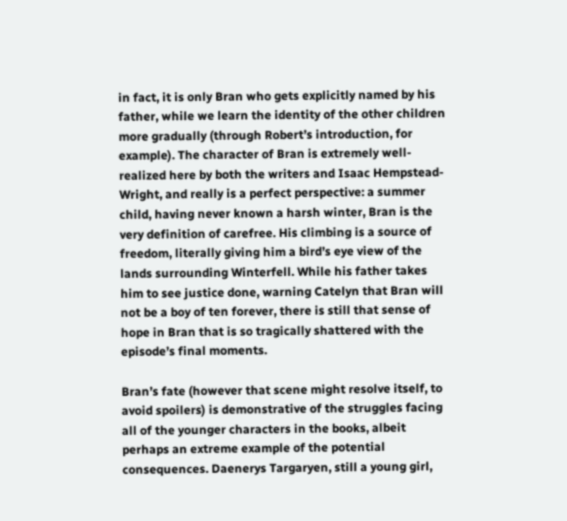in fact, it is only Bran who gets explicitly named by his father, while we learn the identity of the other children more gradually (through Robert’s introduction, for example). The character of Bran is extremely well-realized here by both the writers and Isaac Hempstead-Wright, and really is a perfect perspective: a summer child, having never known a harsh winter, Bran is the very definition of carefree. His climbing is a source of freedom, literally giving him a bird’s eye view of the lands surrounding Winterfell. While his father takes him to see justice done, warning Catelyn that Bran will not be a boy of ten forever, there is still that sense of hope in Bran that is so tragically shattered with the episode’s final moments.

Bran’s fate (however that scene might resolve itself, to avoid spoilers) is demonstrative of the struggles facing all of the younger characters in the books, albeit perhaps an extreme example of the potential consequences. Daenerys Targaryen, still a young girl,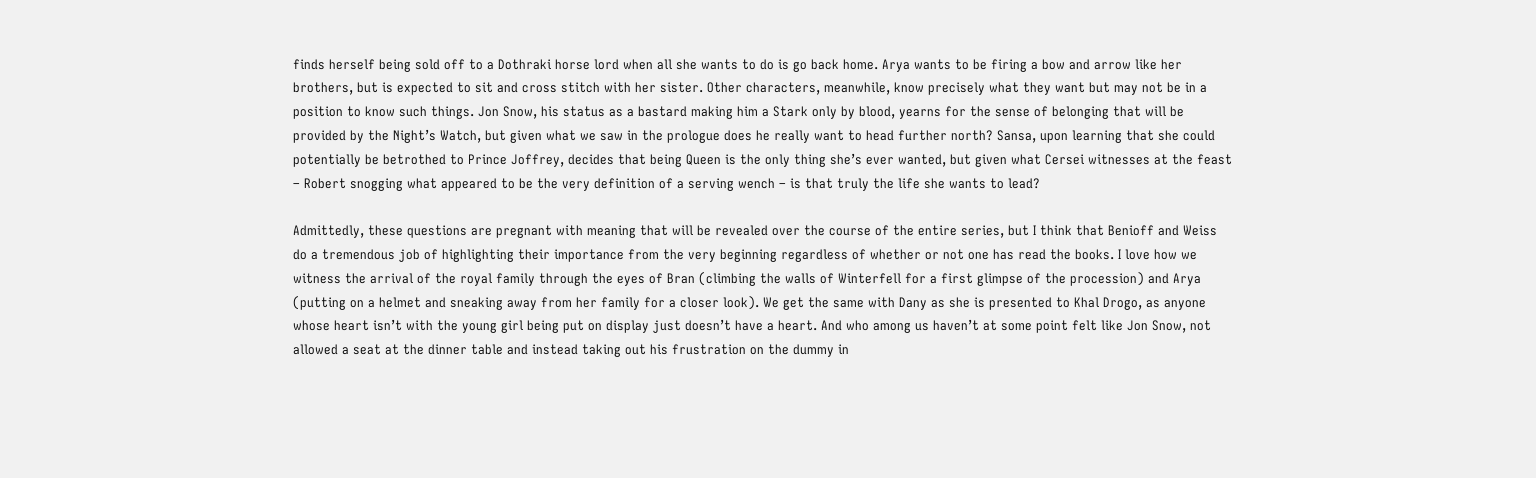finds herself being sold off to a Dothraki horse lord when all she wants to do is go back home. Arya wants to be firing a bow and arrow like her brothers, but is expected to sit and cross stitch with her sister. Other characters, meanwhile, know precisely what they want but may not be in a position to know such things. Jon Snow, his status as a bastard making him a Stark only by blood, yearns for the sense of belonging that will be provided by the Night’s Watch, but given what we saw in the prologue does he really want to head further north? Sansa, upon learning that she could potentially be betrothed to Prince Joffrey, decides that being Queen is the only thing she’s ever wanted, but given what Cersei witnesses at the feast – Robert snogging what appeared to be the very definition of a serving wench – is that truly the life she wants to lead?

Admittedly, these questions are pregnant with meaning that will be revealed over the course of the entire series, but I think that Benioff and Weiss do a tremendous job of highlighting their importance from the very beginning regardless of whether or not one has read the books. I love how we witness the arrival of the royal family through the eyes of Bran (climbing the walls of Winterfell for a first glimpse of the procession) and Arya (putting on a helmet and sneaking away from her family for a closer look). We get the same with Dany as she is presented to Khal Drogo, as anyone whose heart isn’t with the young girl being put on display just doesn’t have a heart. And who among us haven’t at some point felt like Jon Snow, not allowed a seat at the dinner table and instead taking out his frustration on the dummy in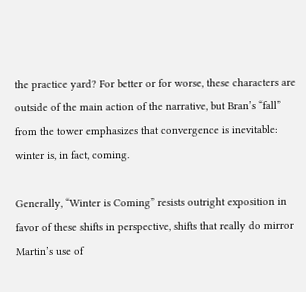the practice yard? For better or for worse, these characters are outside of the main action of the narrative, but Bran’s “fall” from the tower emphasizes that convergence is inevitable: winter is, in fact, coming.

Generally, “Winter is Coming” resists outright exposition in favor of these shifts in perspective, shifts that really do mirror Martin’s use of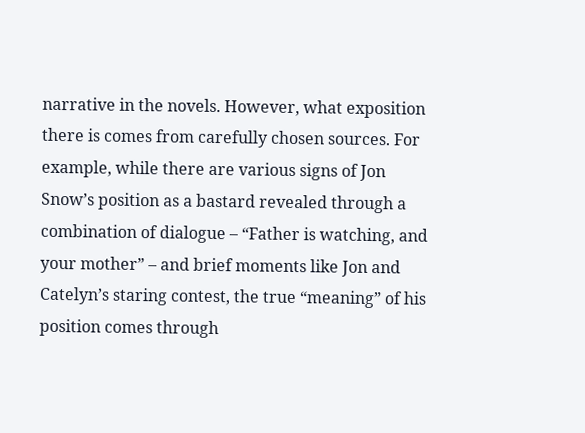narrative in the novels. However, what exposition there is comes from carefully chosen sources. For example, while there are various signs of Jon Snow’s position as a bastard revealed through a combination of dialogue – “Father is watching, and your mother” – and brief moments like Jon and Catelyn’s staring contest, the true “meaning” of his position comes through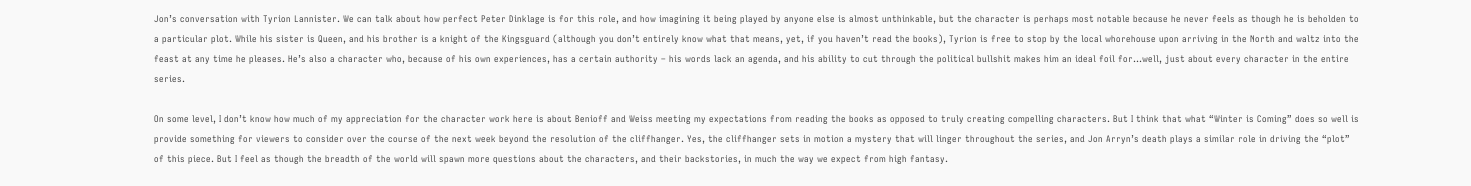Jon’s conversation with Tyrion Lannister. We can talk about how perfect Peter Dinklage is for this role, and how imagining it being played by anyone else is almost unthinkable, but the character is perhaps most notable because he never feels as though he is beholden to a particular plot. While his sister is Queen, and his brother is a knight of the Kingsguard (although you don’t entirely know what that means, yet, if you haven’t read the books), Tyrion is free to stop by the local whorehouse upon arriving in the North and waltz into the feast at any time he pleases. He’s also a character who, because of his own experiences, has a certain authority – his words lack an agenda, and his ability to cut through the political bullshit makes him an ideal foil for…well, just about every character in the entire series.

On some level, I don’t know how much of my appreciation for the character work here is about Benioff and Weiss meeting my expectations from reading the books as opposed to truly creating compelling characters. But I think that what “Winter is Coming” does so well is provide something for viewers to consider over the course of the next week beyond the resolution of the cliffhanger. Yes, the cliffhanger sets in motion a mystery that will linger throughout the series, and Jon Arryn’s death plays a similar role in driving the “plot” of this piece. But I feel as though the breadth of the world will spawn more questions about the characters, and their backstories, in much the way we expect from high fantasy.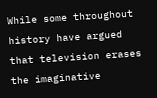While some throughout history have argued that television erases the imaginative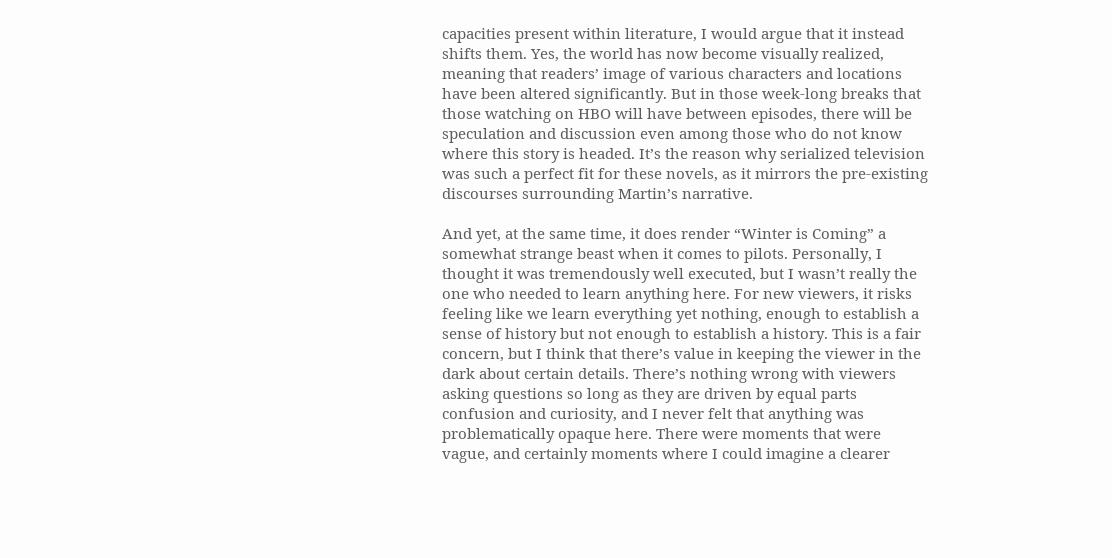capacities present within literature, I would argue that it instead shifts them. Yes, the world has now become visually realized, meaning that readers’ image of various characters and locations have been altered significantly. But in those week-long breaks that those watching on HBO will have between episodes, there will be speculation and discussion even among those who do not know where this story is headed. It’s the reason why serialized television was such a perfect fit for these novels, as it mirrors the pre-existing discourses surrounding Martin’s narrative.

And yet, at the same time, it does render “Winter is Coming” a somewhat strange beast when it comes to pilots. Personally, I thought it was tremendously well executed, but I wasn’t really the one who needed to learn anything here. For new viewers, it risks feeling like we learn everything yet nothing, enough to establish a sense of history but not enough to establish a history. This is a fair concern, but I think that there’s value in keeping the viewer in the dark about certain details. There’s nothing wrong with viewers asking questions so long as they are driven by equal parts confusion and curiosity, and I never felt that anything was problematically opaque here. There were moments that were vague, and certainly moments where I could imagine a clearer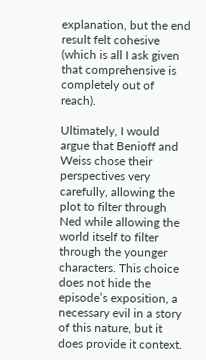explanation, but the end result felt cohesive (which is all I ask given that comprehensive is completely out of reach).

Ultimately, I would argue that Benioff and Weiss chose their perspectives very carefully, allowing the plot to filter through Ned while allowing the world itself to filter through the younger characters. This choice does not hide the episode’s exposition, a necessary evil in a story of this nature, but it does provide it context.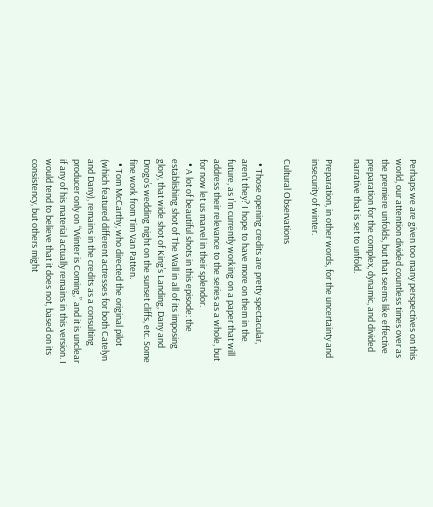Perhaps we are given too many perspectives on this world, our attention divided countless times over as the premiere unfolds, but that seems like effective preparation for the complex, dynamic, and divided narrative that is set to unfold.

Preparation, in other words, for the uncertainty and insecurity of winter.

Cultural Observations

  • Those opening credits are pretty spectacular, aren’t they? I hope to have more on them in the future, as I’m currently working on a paper that will address their relevance to the series as a whole, but for now let us marvel in their splendor.
  • A lot of beautiful shots in this episode: the establishing shot of The Wall in all of its imposing glory, that wide shot of King’s Landing, Dany and Drogo’s wedding night on the sunset cliffs, etc. Some fine work from Tim Van Patten.
  • Tom McCarthy, who directed the original pilot (which featured different actresses for both Catelyn and Dany), remains in the credits as a consulting producer only on “Winter is Coming,” and it is unclear if any of his material actually remains in this version. I would tend to believe that it does not, based on its consistency, but others might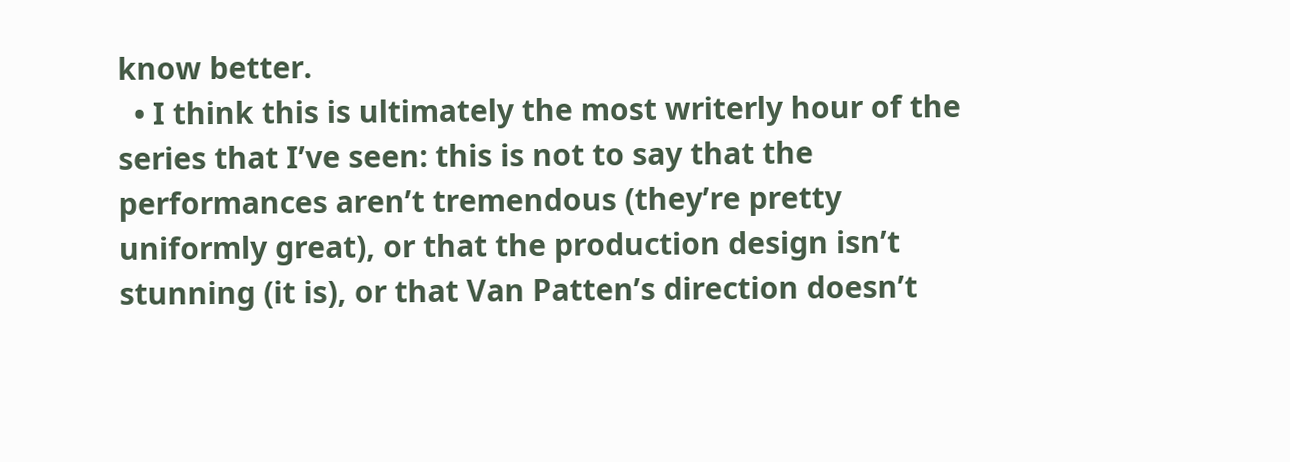know better.
  • I think this is ultimately the most writerly hour of the series that I’ve seen: this is not to say that the performances aren’t tremendous (they’re pretty uniformly great), or that the production design isn’t stunning (it is), or that Van Patten’s direction doesn’t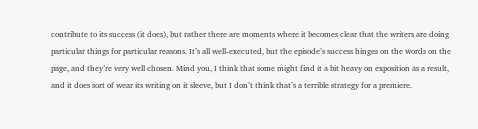contribute to its success (it does), but rather there are moments where it becomes clear that the writers are doing particular things for particular reasons. It’s all well-executed, but the episode’s success hinges on the words on the page, and they’re very well chosen. Mind you, I think that some might find it a bit heavy on exposition as a result, and it does sort of wear its writing on it sleeve, but I don’t think that’s a terrible strategy for a premiere.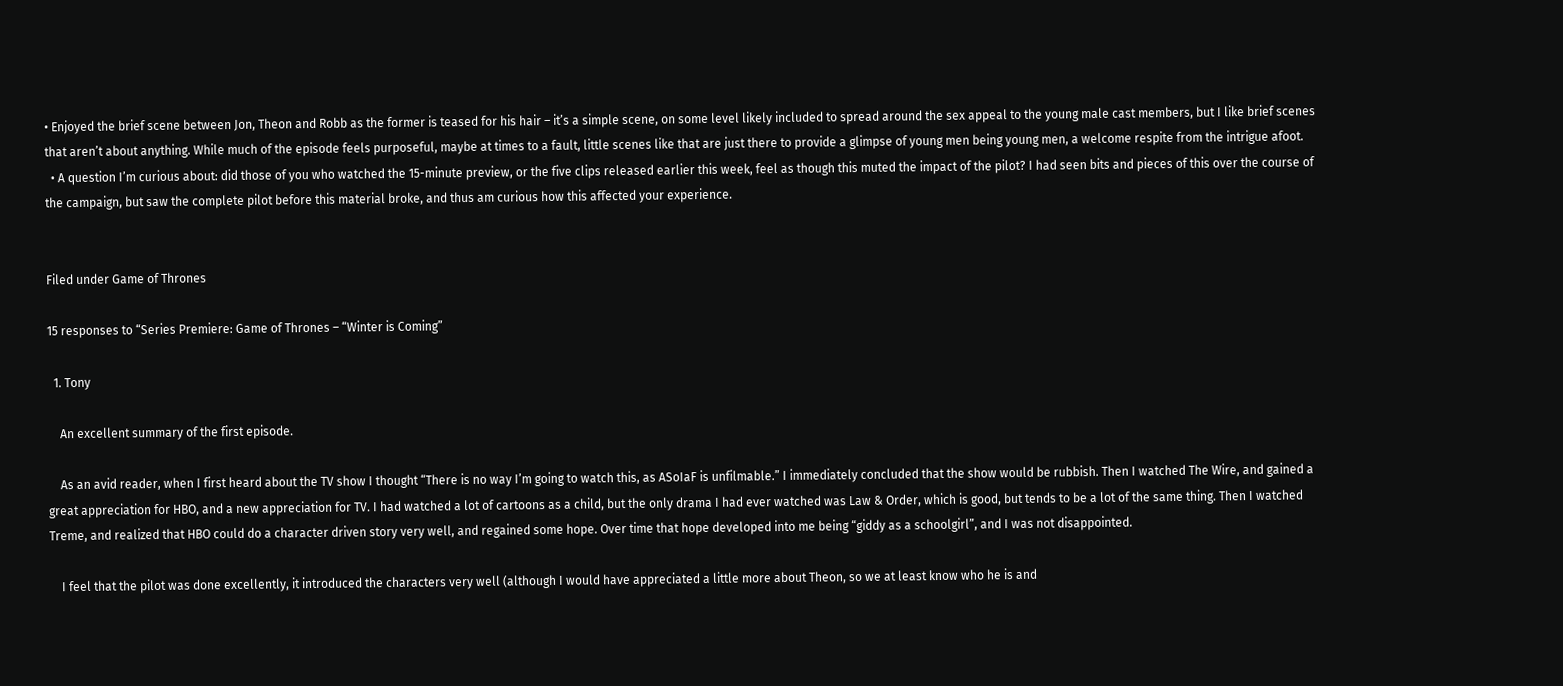• Enjoyed the brief scene between Jon, Theon and Robb as the former is teased for his hair – it’s a simple scene, on some level likely included to spread around the sex appeal to the young male cast members, but I like brief scenes that aren’t about anything. While much of the episode feels purposeful, maybe at times to a fault, little scenes like that are just there to provide a glimpse of young men being young men, a welcome respite from the intrigue afoot.
  • A question I’m curious about: did those of you who watched the 15-minute preview, or the five clips released earlier this week, feel as though this muted the impact of the pilot? I had seen bits and pieces of this over the course of the campaign, but saw the complete pilot before this material broke, and thus am curious how this affected your experience.


Filed under Game of Thrones

15 responses to “Series Premiere: Game of Thrones – “Winter is Coming”

  1. Tony

    An excellent summary of the first episode.

    As an avid reader, when I first heard about the TV show I thought “There is no way I’m going to watch this, as ASoIaF is unfilmable.” I immediately concluded that the show would be rubbish. Then I watched The Wire, and gained a great appreciation for HBO, and a new appreciation for TV. I had watched a lot of cartoons as a child, but the only drama I had ever watched was Law & Order, which is good, but tends to be a lot of the same thing. Then I watched Treme, and realized that HBO could do a character driven story very well, and regained some hope. Over time that hope developed into me being “giddy as a schoolgirl”, and I was not disappointed.

    I feel that the pilot was done excellently, it introduced the characters very well (although I would have appreciated a little more about Theon, so we at least know who he is and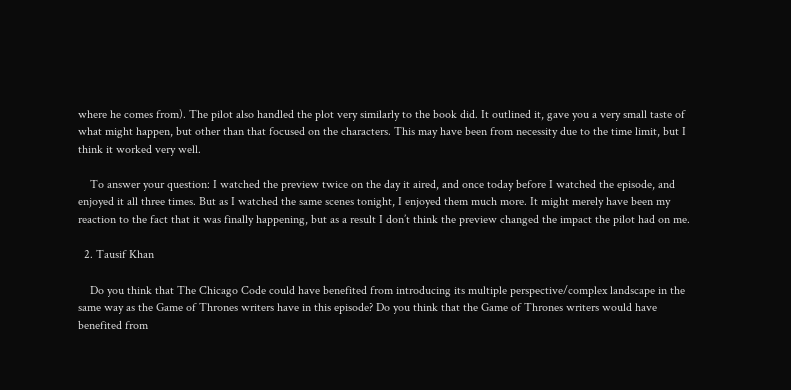where he comes from). The pilot also handled the plot very similarly to the book did. It outlined it, gave you a very small taste of what might happen, but other than that focused on the characters. This may have been from necessity due to the time limit, but I think it worked very well.

    To answer your question: I watched the preview twice on the day it aired, and once today before I watched the episode, and enjoyed it all three times. But as I watched the same scenes tonight, I enjoyed them much more. It might merely have been my reaction to the fact that it was finally happening, but as a result I don’t think the preview changed the impact the pilot had on me.

  2. Tausif Khan

    Do you think that The Chicago Code could have benefited from introducing its multiple perspective/complex landscape in the same way as the Game of Thrones writers have in this episode? Do you think that the Game of Thrones writers would have benefited from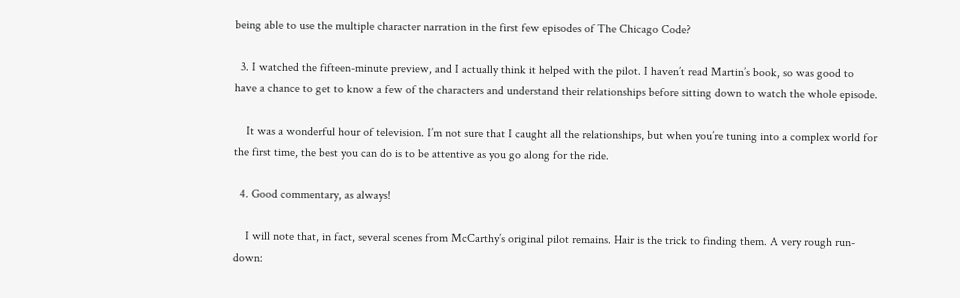being able to use the multiple character narration in the first few episodes of The Chicago Code?

  3. I watched the fifteen-minute preview, and I actually think it helped with the pilot. I haven’t read Martin’s book, so was good to have a chance to get to know a few of the characters and understand their relationships before sitting down to watch the whole episode.

    It was a wonderful hour of television. I’m not sure that I caught all the relationships, but when you’re tuning into a complex world for the first time, the best you can do is to be attentive as you go along for the ride.

  4. Good commentary, as always!

    I will note that, in fact, several scenes from McCarthy’s original pilot remains. Hair is the trick to finding them. A very rough run-down: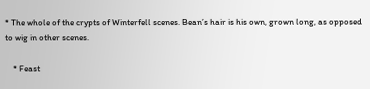* The whole of the crypts of Winterfell scenes. Bean’s hair is his own, grown long, as opposed to wig in other scenes.

    * Feast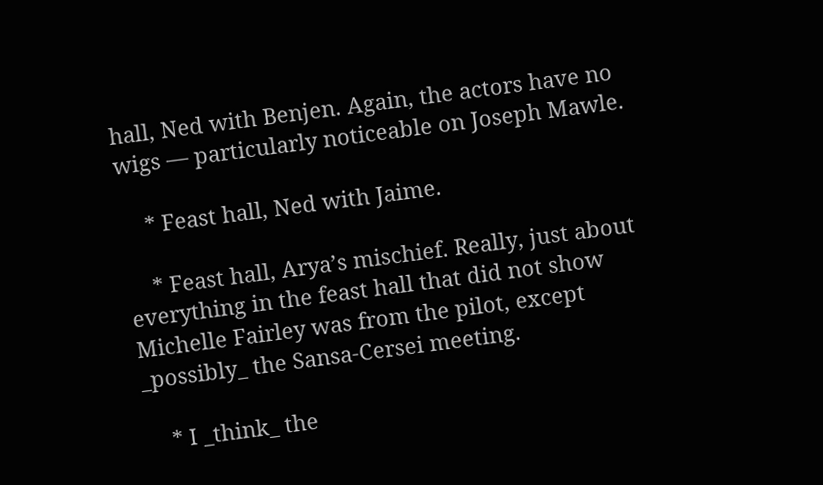hall, Ned with Benjen. Again, the actors have no wigs — particularly noticeable on Joseph Mawle.

    * Feast hall, Ned with Jaime.

    * Feast hall, Arya’s mischief. Really, just about everything in the feast hall that did not show Michelle Fairley was from the pilot, except _possibly_ the Sansa-Cersei meeting.

    * I _think_ the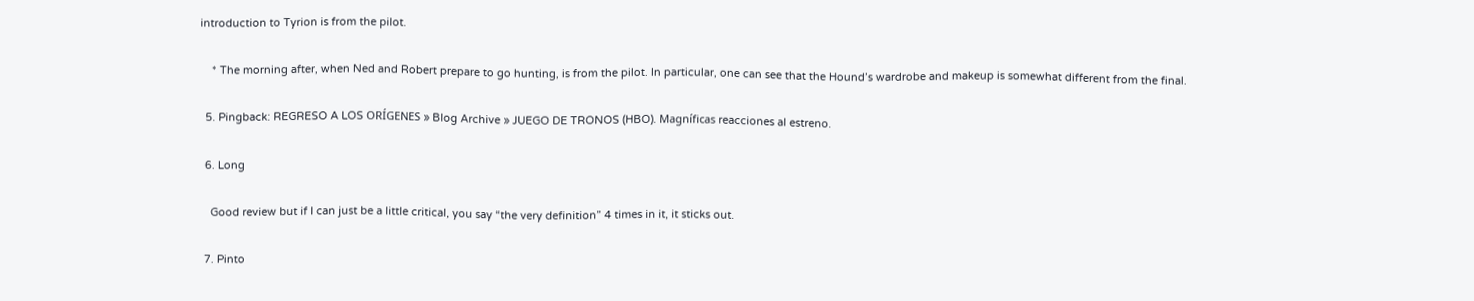introduction to Tyrion is from the pilot.

    * The morning after, when Ned and Robert prepare to go hunting, is from the pilot. In particular, one can see that the Hound’s wardrobe and makeup is somewhat different from the final.

  5. Pingback: REGRESO A LOS ORÍGENES » Blog Archive » JUEGO DE TRONOS (HBO). Magníficas reacciones al estreno.

  6. Long

    Good review but if I can just be a little critical, you say “the very definition” 4 times in it, it sticks out.

  7. Pinto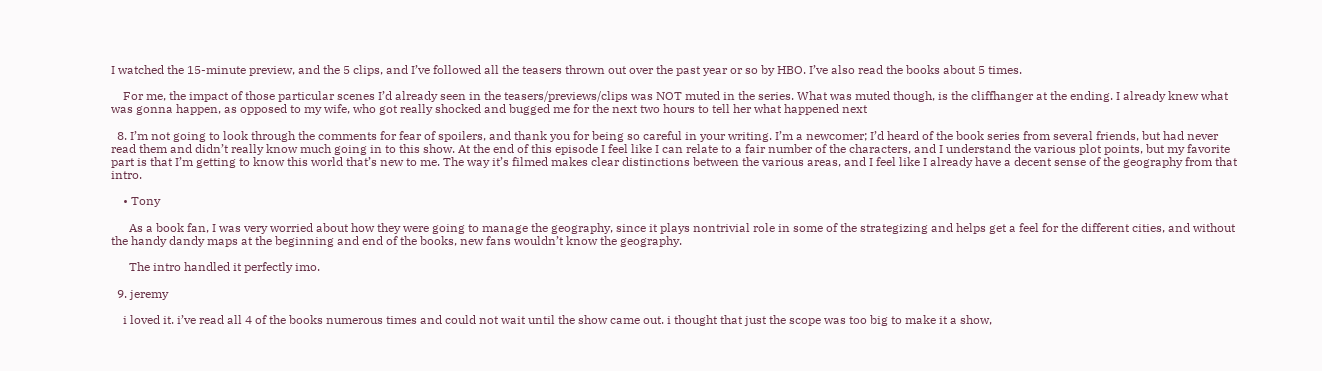I watched the 15-minute preview, and the 5 clips, and I’ve followed all the teasers thrown out over the past year or so by HBO. I’ve also read the books about 5 times.

    For me, the impact of those particular scenes I’d already seen in the teasers/previews/clips was NOT muted in the series. What was muted though, is the cliffhanger at the ending. I already knew what was gonna happen, as opposed to my wife, who got really shocked and bugged me for the next two hours to tell her what happened next

  8. I’m not going to look through the comments for fear of spoilers, and thank you for being so careful in your writing. I’m a newcomer; I’d heard of the book series from several friends, but had never read them and didn’t really know much going in to this show. At the end of this episode I feel like I can relate to a fair number of the characters, and I understand the various plot points, but my favorite part is that I’m getting to know this world that’s new to me. The way it’s filmed makes clear distinctions between the various areas, and I feel like I already have a decent sense of the geography from that intro.

    • Tony

      As a book fan, I was very worried about how they were going to manage the geography, since it plays nontrivial role in some of the strategizing and helps get a feel for the different cities, and without the handy dandy maps at the beginning and end of the books, new fans wouldn’t know the geography.

      The intro handled it perfectly imo.

  9. jeremy

    i loved it. i’ve read all 4 of the books numerous times and could not wait until the show came out. i thought that just the scope was too big to make it a show,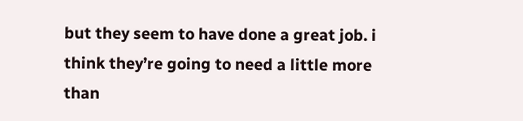but they seem to have done a great job. i think they’re going to need a little more than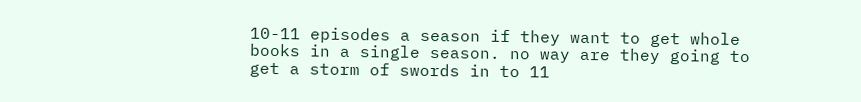10-11 episodes a season if they want to get whole books in a single season. no way are they going to get a storm of swords in to 11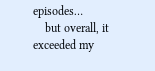episodes…
    but overall, it exceeded my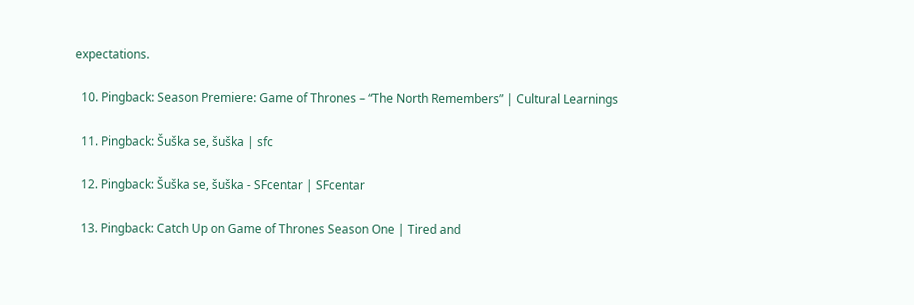expectations.

  10. Pingback: Season Premiere: Game of Thrones – “The North Remembers” | Cultural Learnings

  11. Pingback: Šuška se, šuška | sfc

  12. Pingback: Šuška se, šuška - SFcentar | SFcentar

  13. Pingback: Catch Up on Game of Thrones Season One | Tired and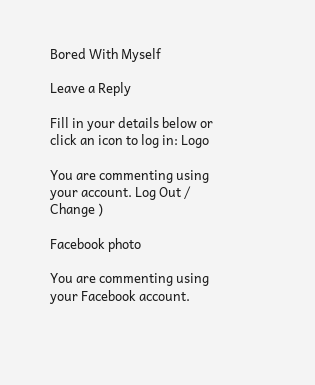Bored With Myself

Leave a Reply

Fill in your details below or click an icon to log in: Logo

You are commenting using your account. Log Out /  Change )

Facebook photo

You are commenting using your Facebook account.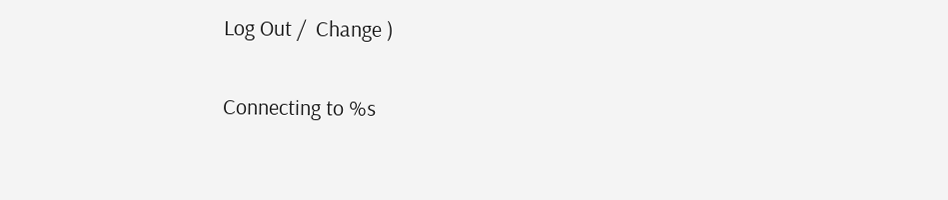Log Out /  Change )

Connecting to %s